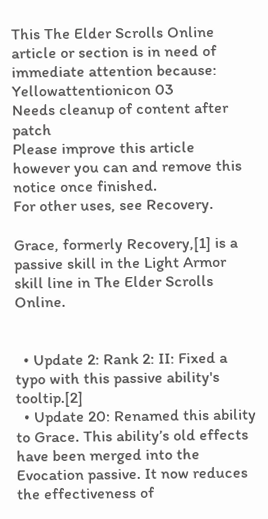This The Elder Scrolls Online article or section is in need of immediate attention because: Yellowattentionicon 03
Needs cleanup of content after patch
Please improve this article however you can and remove this notice once finished.
For other uses, see Recovery.

Grace, formerly Recovery,[1] is a passive skill in the Light Armor skill line in The Elder Scrolls Online.


  • Update 2: Rank 2: II: Fixed a typo with this passive ability's tooltip.[2]
  • Update 20: Renamed this ability to Grace. This ability’s old effects have been merged into the Evocation passive. It now reduces the effectiveness of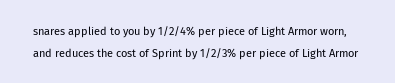snares applied to you by 1/2/4% per piece of Light Armor worn, and reduces the cost of Sprint by 1/2/3% per piece of Light Armor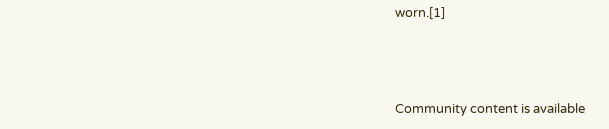worn.[1]



Community content is available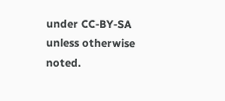under CC-BY-SA unless otherwise noted.